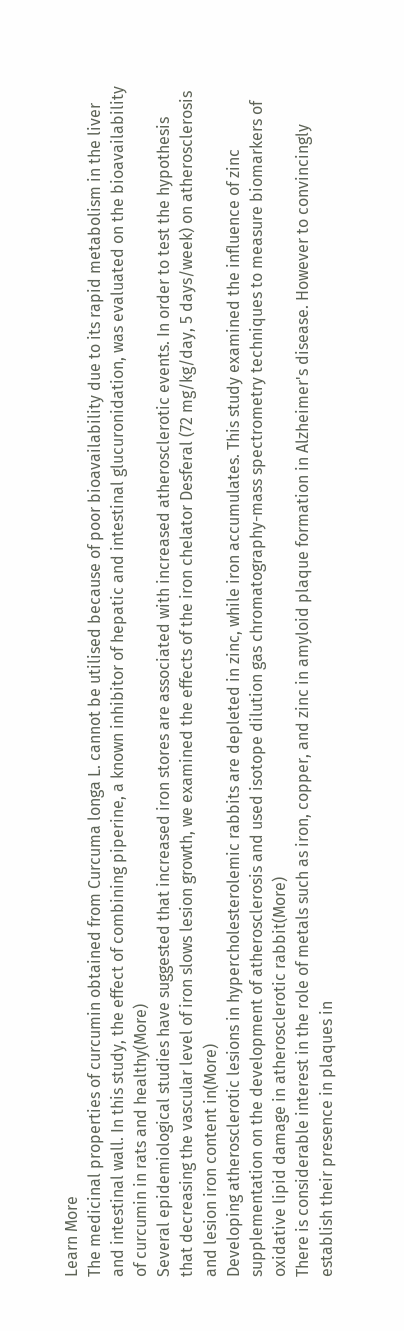Learn More
The medicinal properties of curcumin obtained from Curcuma longa L. cannot be utilised because of poor bioavailability due to its rapid metabolism in the liver and intestinal wall. In this study, the effect of combining piperine, a known inhibitor of hepatic and intestinal glucuronidation, was evaluated on the bioavailability of curcumin in rats and healthy(More)
Several epidemiological studies have suggested that increased iron stores are associated with increased atherosclerotic events. In order to test the hypothesis that decreasing the vascular level of iron slows lesion growth, we examined the effects of the iron chelator Desferal (72 mg/kg/day, 5 days/week) on atherosclerosis and lesion iron content in(More)
Developing atherosclerotic lesions in hypercholesterolemic rabbits are depleted in zinc, while iron accumulates. This study examined the influence of zinc supplementation on the development of atherosclerosis and used isotope dilution gas chromatography-mass spectrometry techniques to measure biomarkers of oxidative lipid damage in atherosclerotic rabbit(More)
There is considerable interest in the role of metals such as iron, copper, and zinc in amyloid plaque formation in Alzheimer's disease. However to convincingly establish their presence in plaques in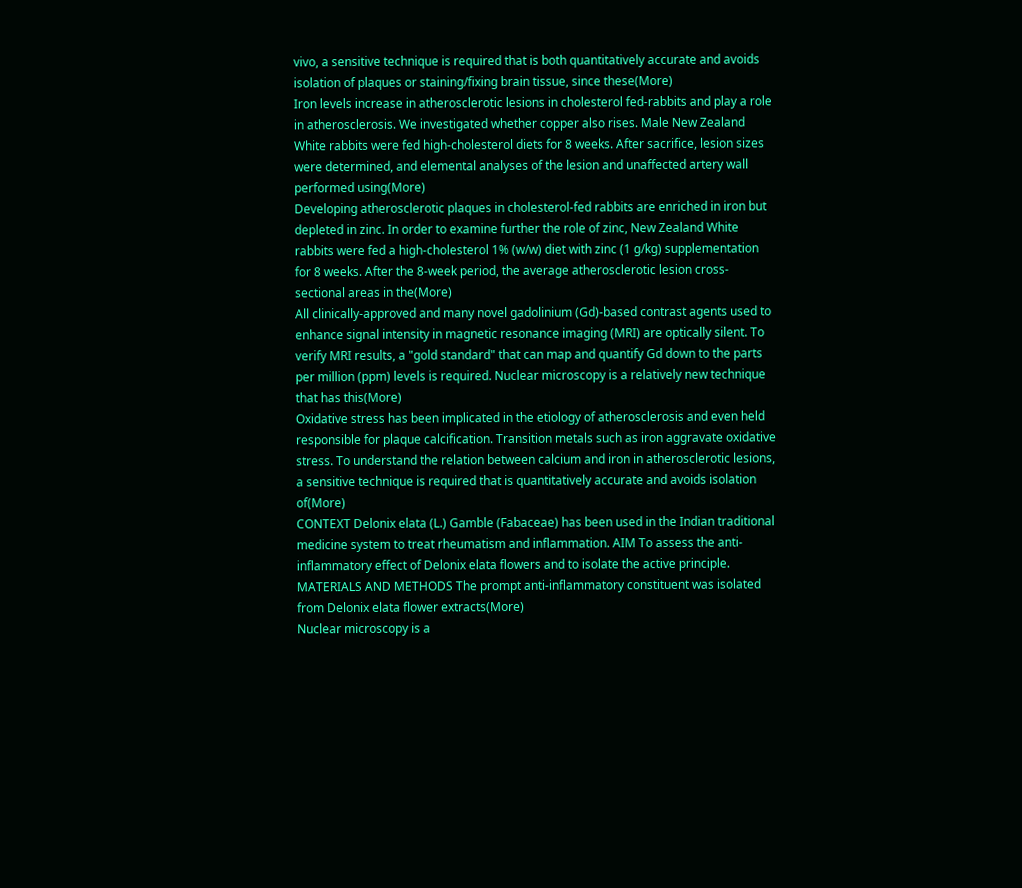vivo, a sensitive technique is required that is both quantitatively accurate and avoids isolation of plaques or staining/fixing brain tissue, since these(More)
Iron levels increase in atherosclerotic lesions in cholesterol fed-rabbits and play a role in atherosclerosis. We investigated whether copper also rises. Male New Zealand White rabbits were fed high-cholesterol diets for 8 weeks. After sacrifice, lesion sizes were determined, and elemental analyses of the lesion and unaffected artery wall performed using(More)
Developing atherosclerotic plaques in cholesterol-fed rabbits are enriched in iron but depleted in zinc. In order to examine further the role of zinc, New Zealand White rabbits were fed a high-cholesterol 1% (w/w) diet with zinc (1 g/kg) supplementation for 8 weeks. After the 8-week period, the average atherosclerotic lesion cross-sectional areas in the(More)
All clinically-approved and many novel gadolinium (Gd)-based contrast agents used to enhance signal intensity in magnetic resonance imaging (MRI) are optically silent. To verify MRI results, a "gold standard" that can map and quantify Gd down to the parts per million (ppm) levels is required. Nuclear microscopy is a relatively new technique that has this(More)
Oxidative stress has been implicated in the etiology of atherosclerosis and even held responsible for plaque calcification. Transition metals such as iron aggravate oxidative stress. To understand the relation between calcium and iron in atherosclerotic lesions, a sensitive technique is required that is quantitatively accurate and avoids isolation of(More)
CONTEXT Delonix elata (L.) Gamble (Fabaceae) has been used in the Indian traditional medicine system to treat rheumatism and inflammation. AIM To assess the anti-inflammatory effect of Delonix elata flowers and to isolate the active principle. MATERIALS AND METHODS The prompt anti-inflammatory constituent was isolated from Delonix elata flower extracts(More)
Nuclear microscopy is a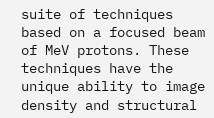suite of techniques based on a focused beam of MeV protons. These techniques have the unique ability to image density and structural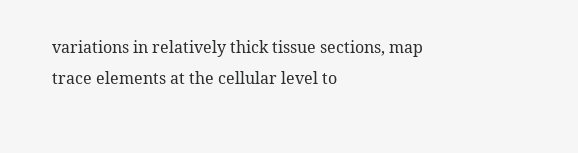variations in relatively thick tissue sections, map trace elements at the cellular level to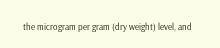the microgram per gram (dry weight) level, and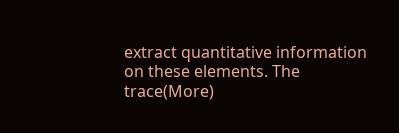extract quantitative information on these elements. The trace(More)